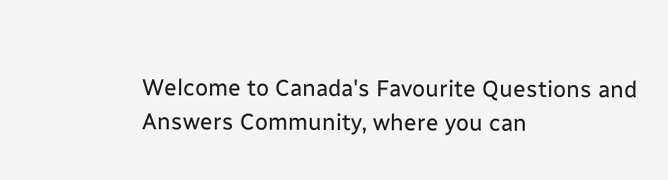Welcome to Canada's Favourite Questions and Answers Community, where you can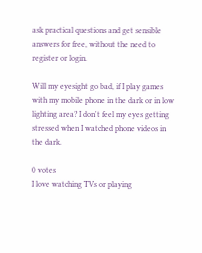ask practical questions and get sensible answers for free, without the need to register or login.

Will my eyesight go bad, if I play games with my mobile phone in the dark or in low lighting area? I don't feel my eyes getting stressed when I watched phone videos in the dark.

0 votes
I love watching TVs or playing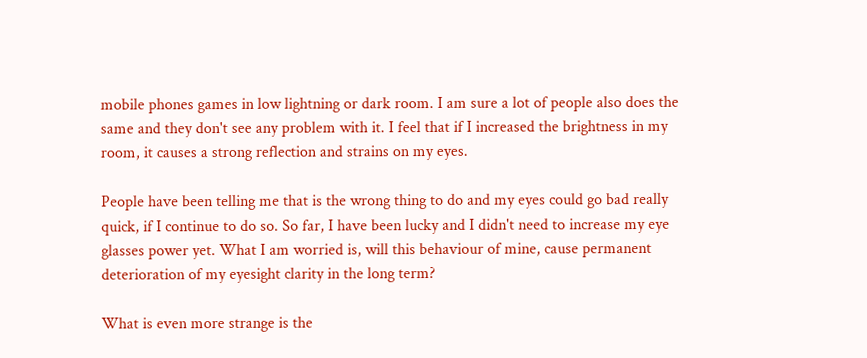mobile phones games in low lightning or dark room. I am sure a lot of people also does the same and they don't see any problem with it. I feel that if I increased the brightness in my room, it causes a strong reflection and strains on my eyes.

People have been telling me that is the wrong thing to do and my eyes could go bad really quick, if I continue to do so. So far, I have been lucky and I didn't need to increase my eye glasses power yet. What I am worried is, will this behaviour of mine, cause permanent deterioration of my eyesight clarity in the long term?

What is even more strange is the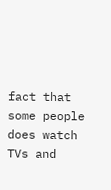fact that some people does watch TVs and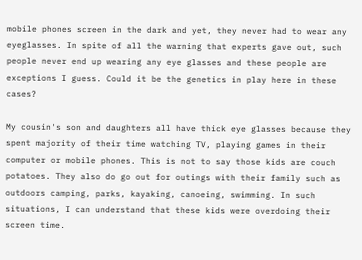mobile phones screen in the dark and yet, they never had to wear any eyeglasses. In spite of all the warning that experts gave out, such people never end up wearing any eye glasses and these people are exceptions I guess. Could it be the genetics in play here in these cases?

My cousin's son and daughters all have thick eye glasses because they spent majority of their time watching TV, playing games in their computer or mobile phones. This is not to say those kids are couch potatoes. They also do go out for outings with their family such as outdoors camping, parks, kayaking, canoeing, swimming. In such situations, I can understand that these kids were overdoing their screen time.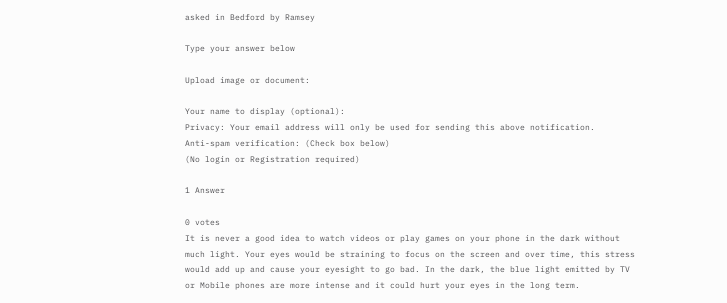asked in Bedford by Ramsey

Type your answer below

Upload image or document:

Your name to display (optional):
Privacy: Your email address will only be used for sending this above notification.
Anti-spam verification: (Check box below)
(No login or Registration required)

1 Answer

0 votes
It is never a good idea to watch videos or play games on your phone in the dark without much light. Your eyes would be straining to focus on the screen and over time, this stress would add up and cause your eyesight to go bad. In the dark, the blue light emitted by TV or Mobile phones are more intense and it could hurt your eyes in the long term.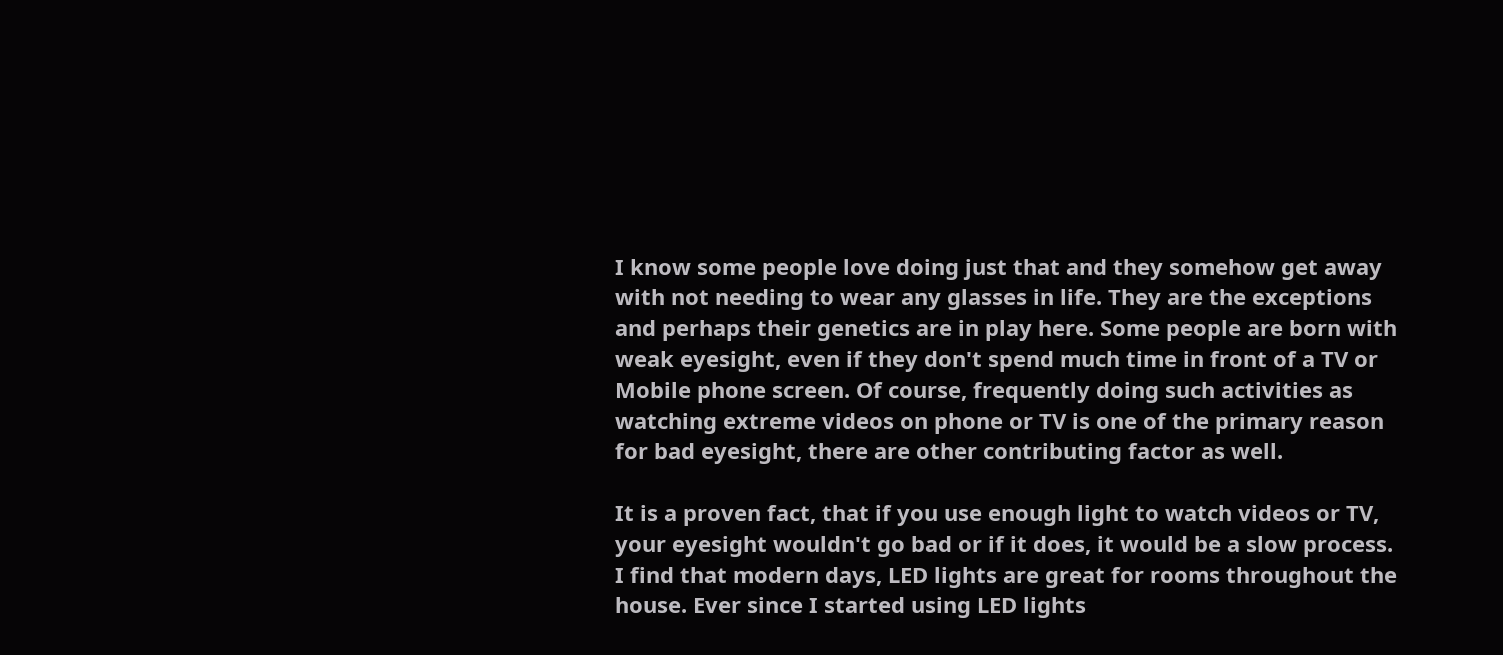I know some people love doing just that and they somehow get away with not needing to wear any glasses in life. They are the exceptions and perhaps their genetics are in play here. Some people are born with weak eyesight, even if they don't spend much time in front of a TV or Mobile phone screen. Of course, frequently doing such activities as watching extreme videos on phone or TV is one of the primary reason for bad eyesight, there are other contributing factor as well.

It is a proven fact, that if you use enough light to watch videos or TV, your eyesight wouldn't go bad or if it does, it would be a slow process. I find that modern days, LED lights are great for rooms throughout the house. Ever since I started using LED lights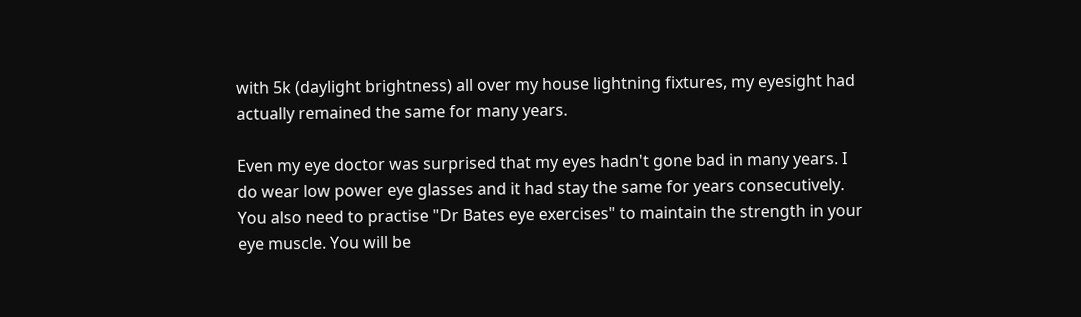with 5k (daylight brightness) all over my house lightning fixtures, my eyesight had actually remained the same for many years.

Even my eye doctor was surprised that my eyes hadn't gone bad in many years. I do wear low power eye glasses and it had stay the same for years consecutively. You also need to practise "Dr Bates eye exercises" to maintain the strength in your eye muscle. You will be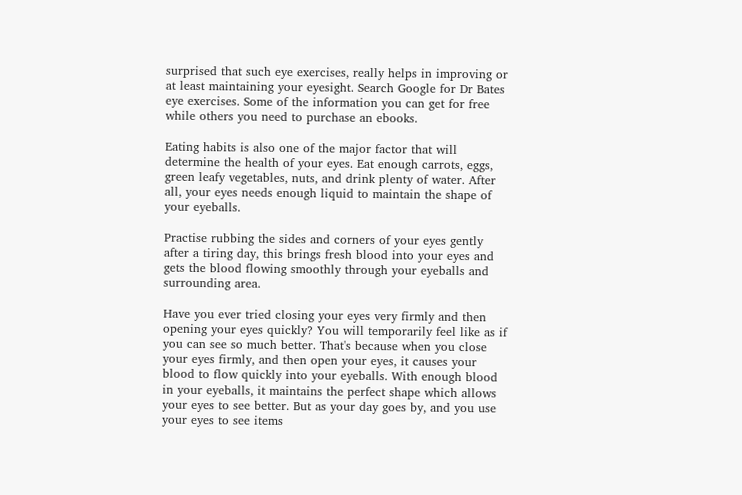surprised that such eye exercises, really helps in improving or at least maintaining your eyesight. Search Google for Dr Bates eye exercises. Some of the information you can get for free while others you need to purchase an ebooks.

Eating habits is also one of the major factor that will determine the health of your eyes. Eat enough carrots, eggs, green leafy vegetables, nuts, and drink plenty of water. After all, your eyes needs enough liquid to maintain the shape of your eyeballs.

Practise rubbing the sides and corners of your eyes gently after a tiring day, this brings fresh blood into your eyes and gets the blood flowing smoothly through your eyeballs and surrounding area.

Have you ever tried closing your eyes very firmly and then opening your eyes quickly? You will temporarily feel like as if you can see so much better. That's because when you close your eyes firmly, and then open your eyes, it causes your blood to flow quickly into your eyeballs. With enough blood in your eyeballs, it maintains the perfect shape which allows your eyes to see better. But as your day goes by, and you use your eyes to see items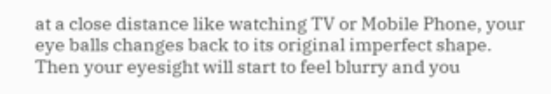at a close distance like watching TV or Mobile Phone, your eye balls changes back to its original imperfect shape. Then your eyesight will start to feel blurry and you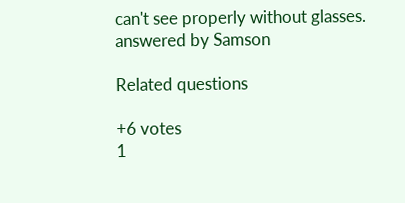can't see properly without glasses.
answered by Samson

Related questions

+6 votes
1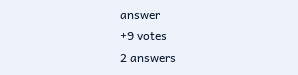answer
+9 votes
2 answers